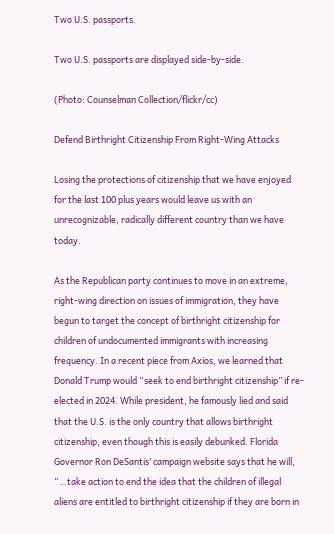Two U.S. passports.

Two U.S. passports are displayed side-by-side.

(Photo: Counselman Collection/flickr/cc)

Defend Birthright Citizenship From Right-Wing Attacks

Losing the protections of citizenship that we have enjoyed for the last 100 plus years would leave us with an unrecognizable, radically different country than we have today.

As the Republican party continues to move in an extreme, right-wing direction on issues of immigration, they have begun to target the concept of birthright citizenship for children of undocumented immigrants with increasing frequency. In a recent piece from Axios, we learned that Donald Trump would “seek to end birthright citizenship” if re-elected in 2024. While president, he famously lied and said that the U.S. is the only country that allows birthright citizenship, even though this is easily debunked. Florida Governor Ron DeSantis’ campaign website says that he will, “…take action to end the idea that the children of illegal aliens are entitled to birthright citizenship if they are born in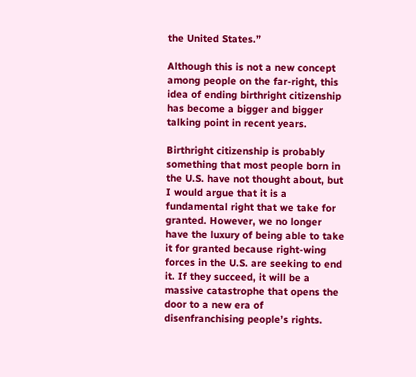the United States.”

Although this is not a new concept among people on the far-right, this idea of ending birthright citizenship has become a bigger and bigger talking point in recent years.

Birthright citizenship is probably something that most people born in the U.S. have not thought about, but I would argue that it is a fundamental right that we take for granted. However, we no longer have the luxury of being able to take it for granted because right-wing forces in the U.S. are seeking to end it. If they succeed, it will be a massive catastrophe that opens the door to a new era of disenfranchising people’s rights.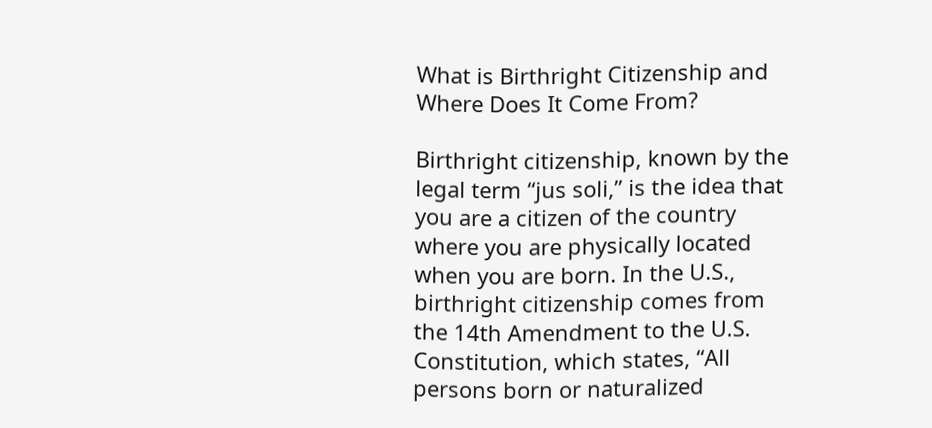What is Birthright Citizenship and Where Does It Come From?

Birthright citizenship, known by the legal term “jus soli,” is the idea that you are a citizen of the country where you are physically located when you are born. In the U.S., birthright citizenship comes from the 14th Amendment to the U.S. Constitution, which states, “All persons born or naturalized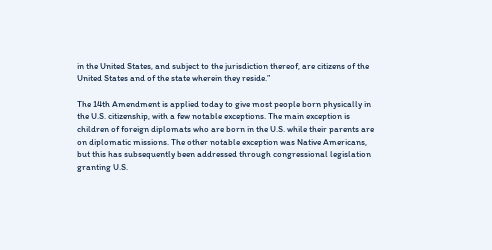in the United States, and subject to the jurisdiction thereof, are citizens of the United States and of the state wherein they reside.”

The 14th Amendment is applied today to give most people born physically in the U.S. citizenship, with a few notable exceptions. The main exception is children of foreign diplomats who are born in the U.S. while their parents are on diplomatic missions. The other notable exception was Native Americans, but this has subsequently been addressed through congressional legislation granting U.S.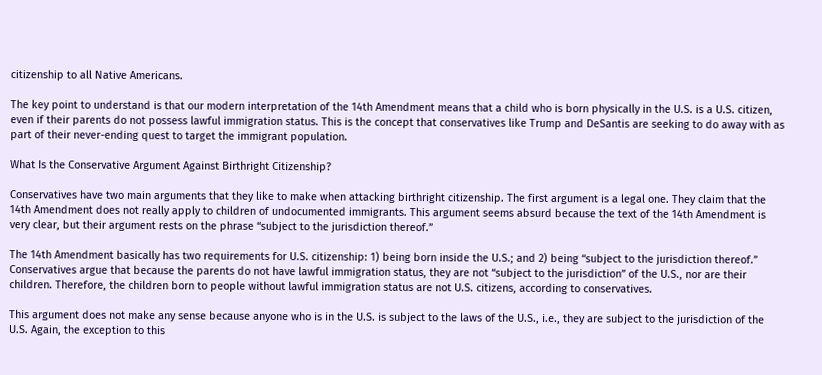citizenship to all Native Americans.

The key point to understand is that our modern interpretation of the 14th Amendment means that a child who is born physically in the U.S. is a U.S. citizen, even if their parents do not possess lawful immigration status. This is the concept that conservatives like Trump and DeSantis are seeking to do away with as part of their never-ending quest to target the immigrant population.

What Is the Conservative Argument Against Birthright Citizenship?

Conservatives have two main arguments that they like to make when attacking birthright citizenship. The first argument is a legal one. They claim that the 14th Amendment does not really apply to children of undocumented immigrants. This argument seems absurd because the text of the 14th Amendment is very clear, but their argument rests on the phrase “subject to the jurisdiction thereof.”

The 14th Amendment basically has two requirements for U.S. citizenship: 1) being born inside the U.S.; and 2) being “subject to the jurisdiction thereof.” Conservatives argue that because the parents do not have lawful immigration status, they are not “subject to the jurisdiction” of the U.S., nor are their children. Therefore, the children born to people without lawful immigration status are not U.S. citizens, according to conservatives.

This argument does not make any sense because anyone who is in the U.S. is subject to the laws of the U.S., i.e., they are subject to the jurisdiction of the U.S. Again, the exception to this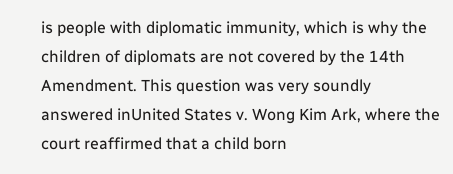is people with diplomatic immunity, which is why the children of diplomats are not covered by the 14th Amendment. This question was very soundly answered inUnited States v. Wong Kim Ark, where the court reaffirmed that a child born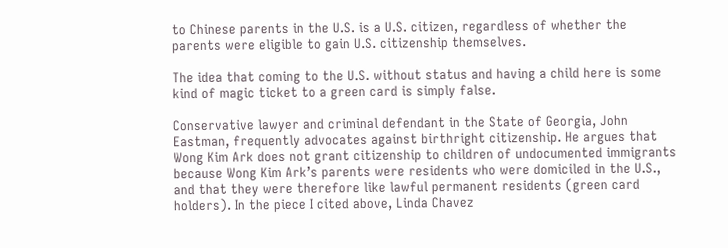to Chinese parents in the U.S. is a U.S. citizen, regardless of whether the parents were eligible to gain U.S. citizenship themselves.

The idea that coming to the U.S. without status and having a child here is some kind of magic ticket to a green card is simply false.

Conservative lawyer and criminal defendant in the State of Georgia, John Eastman, frequently advocates against birthright citizenship. He argues that Wong Kim Ark does not grant citizenship to children of undocumented immigrants because Wong Kim Ark’s parents were residents who were domiciled in the U.S., and that they were therefore like lawful permanent residents (green card holders). In the piece I cited above, Linda Chavez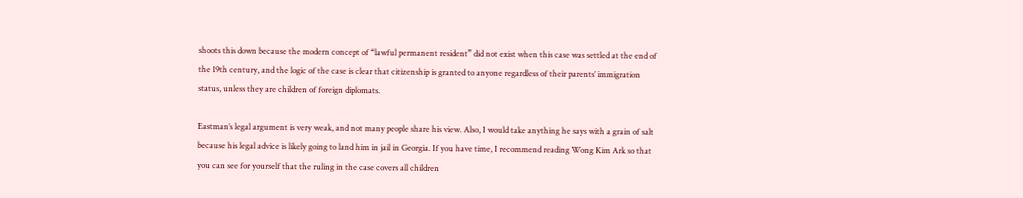shoots this down because the modern concept of “lawful permanent resident” did not exist when this case was settled at the end of the 19th century, and the logic of the case is clear that citizenship is granted to anyone regardless of their parents’ immigration status, unless they are children of foreign diplomats.

Eastman’s legal argument is very weak, and not many people share his view. Also, I would take anything he says with a grain of salt because his legal advice is likely going to land him in jail in Georgia. If you have time, I recommend reading Wong Kim Ark so that you can see for yourself that the ruling in the case covers all children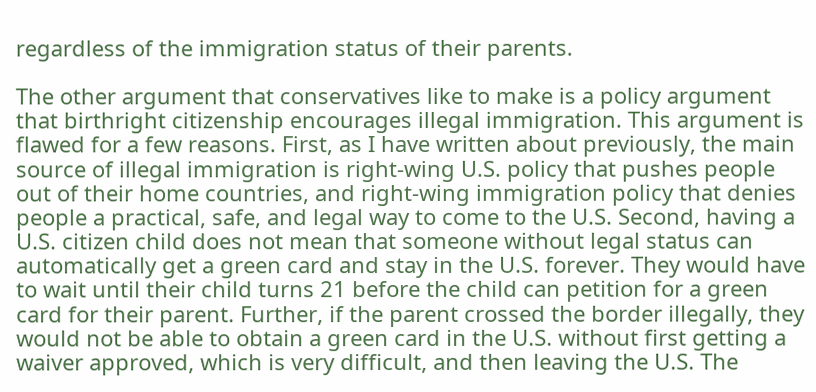regardless of the immigration status of their parents.

The other argument that conservatives like to make is a policy argument that birthright citizenship encourages illegal immigration. This argument is flawed for a few reasons. First, as I have written about previously, the main source of illegal immigration is right-wing U.S. policy that pushes people out of their home countries, and right-wing immigration policy that denies people a practical, safe, and legal way to come to the U.S. Second, having a U.S. citizen child does not mean that someone without legal status can automatically get a green card and stay in the U.S. forever. They would have to wait until their child turns 21 before the child can petition for a green card for their parent. Further, if the parent crossed the border illegally, they would not be able to obtain a green card in the U.S. without first getting a waiver approved, which is very difficult, and then leaving the U.S. The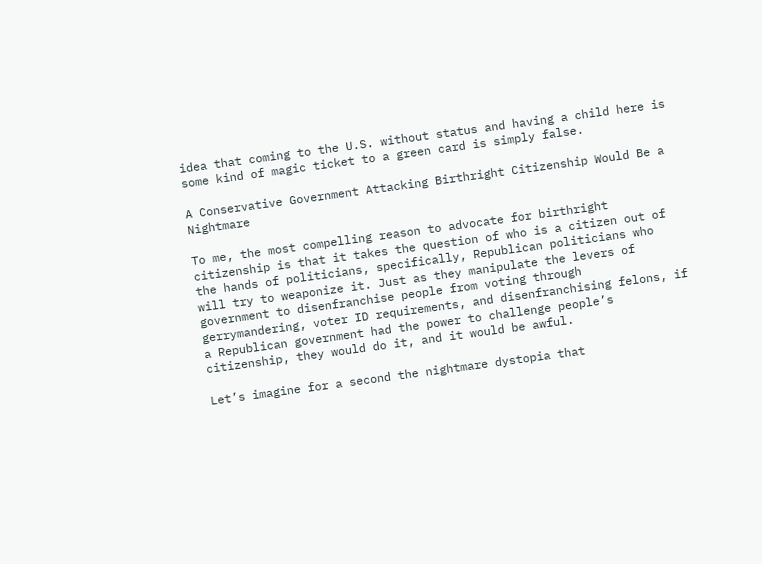idea that coming to the U.S. without status and having a child here is some kind of magic ticket to a green card is simply false.

A Conservative Government Attacking Birthright Citizenship Would Be a Nightmare

To me, the most compelling reason to advocate for birthright citizenship is that it takes the question of who is a citizen out of the hands of politicians, specifically, Republican politicians who will try to weaponize it. Just as they manipulate the levers of government to disenfranchise people from voting through gerrymandering, voter ID requirements, and disenfranchising felons, if a Republican government had the power to challenge people’s citizenship, they would do it, and it would be awful.

Let’s imagine for a second the nightmare dystopia that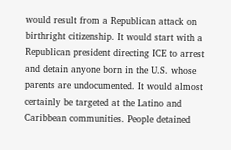would result from a Republican attack on birthright citizenship. It would start with a Republican president directing ICE to arrest and detain anyone born in the U.S. whose parents are undocumented. It would almost certainly be targeted at the Latino and Caribbean communities. People detained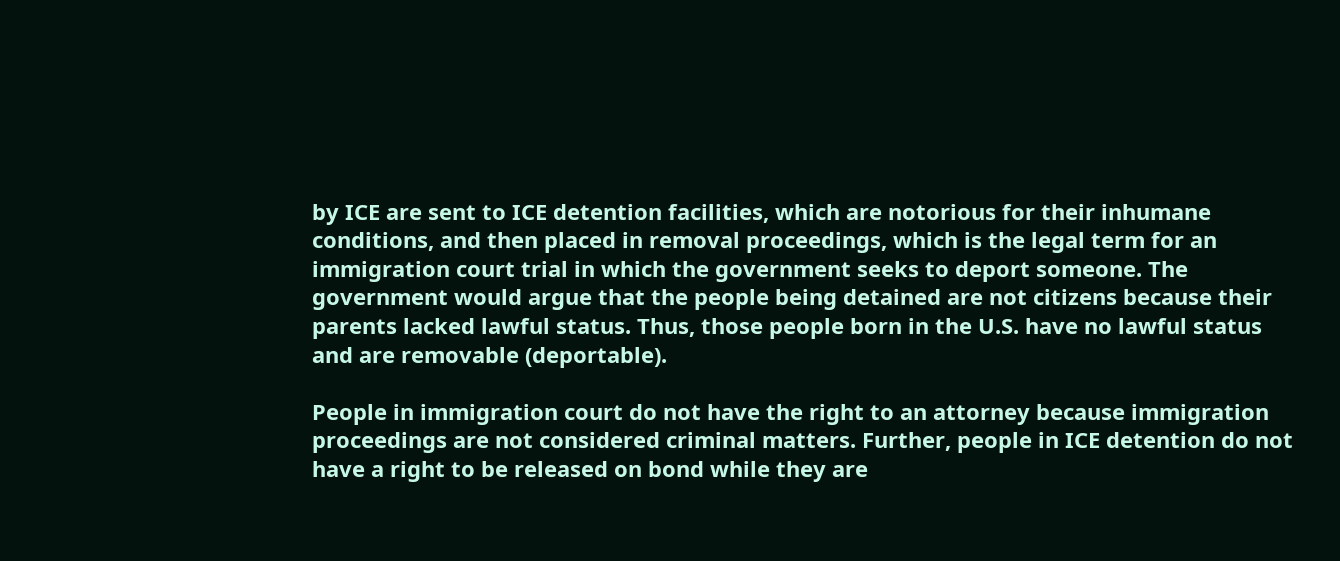by ICE are sent to ICE detention facilities, which are notorious for their inhumane conditions, and then placed in removal proceedings, which is the legal term for an immigration court trial in which the government seeks to deport someone. The government would argue that the people being detained are not citizens because their parents lacked lawful status. Thus, those people born in the U.S. have no lawful status and are removable (deportable).

People in immigration court do not have the right to an attorney because immigration proceedings are not considered criminal matters. Further, people in ICE detention do not have a right to be released on bond while they are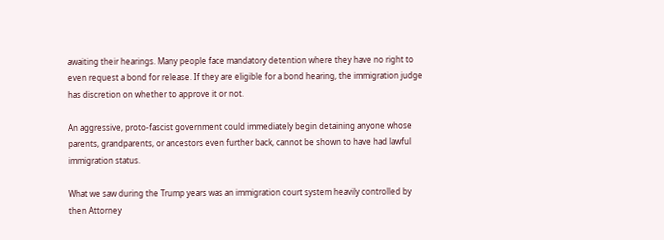awaiting their hearings. Many people face mandatory detention where they have no right to even request a bond for release. If they are eligible for a bond hearing, the immigration judge has discretion on whether to approve it or not.

An aggressive, proto-fascist government could immediately begin detaining anyone whose parents, grandparents, or ancestors even further back, cannot be shown to have had lawful immigration status.

What we saw during the Trump years was an immigration court system heavily controlled by then Attorney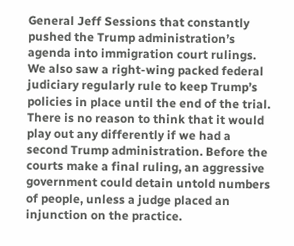General Jeff Sessions that constantly pushed the Trump administration’s agenda into immigration court rulings. We also saw a right-wing packed federal judiciary regularly rule to keep Trump’s policies in place until the end of the trial. There is no reason to think that it would play out any differently if we had a second Trump administration. Before the courts make a final ruling, an aggressive government could detain untold numbers of people, unless a judge placed an injunction on the practice.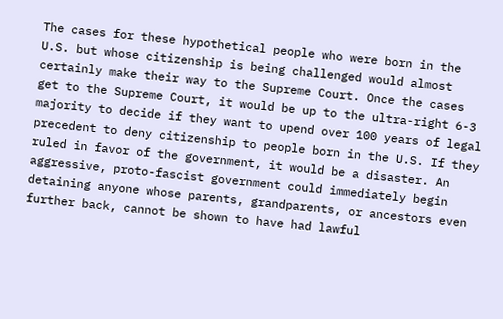The cases for these hypothetical people who were born in the U.S. but whose citizenship is being challenged would almost certainly make their way to the Supreme Court. Once the cases get to the Supreme Court, it would be up to the ultra-right 6-3 majority to decide if they want to upend over 100 years of legal precedent to deny citizenship to people born in the U.S. If they ruled in favor of the government, it would be a disaster. An aggressive, proto-fascist government could immediately begin detaining anyone whose parents, grandparents, or ancestors even further back, cannot be shown to have had lawful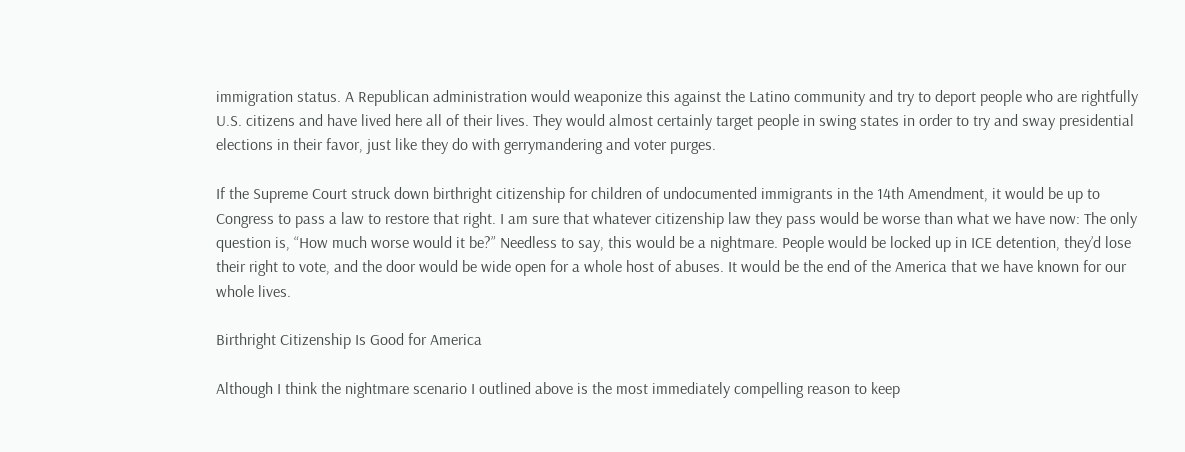immigration status. A Republican administration would weaponize this against the Latino community and try to deport people who are rightfully U.S. citizens and have lived here all of their lives. They would almost certainly target people in swing states in order to try and sway presidential elections in their favor, just like they do with gerrymandering and voter purges.

If the Supreme Court struck down birthright citizenship for children of undocumented immigrants in the 14th Amendment, it would be up to Congress to pass a law to restore that right. I am sure that whatever citizenship law they pass would be worse than what we have now: The only question is, “How much worse would it be?” Needless to say, this would be a nightmare. People would be locked up in ICE detention, they’d lose their right to vote, and the door would be wide open for a whole host of abuses. It would be the end of the America that we have known for our whole lives.

Birthright Citizenship Is Good for America

Although I think the nightmare scenario I outlined above is the most immediately compelling reason to keep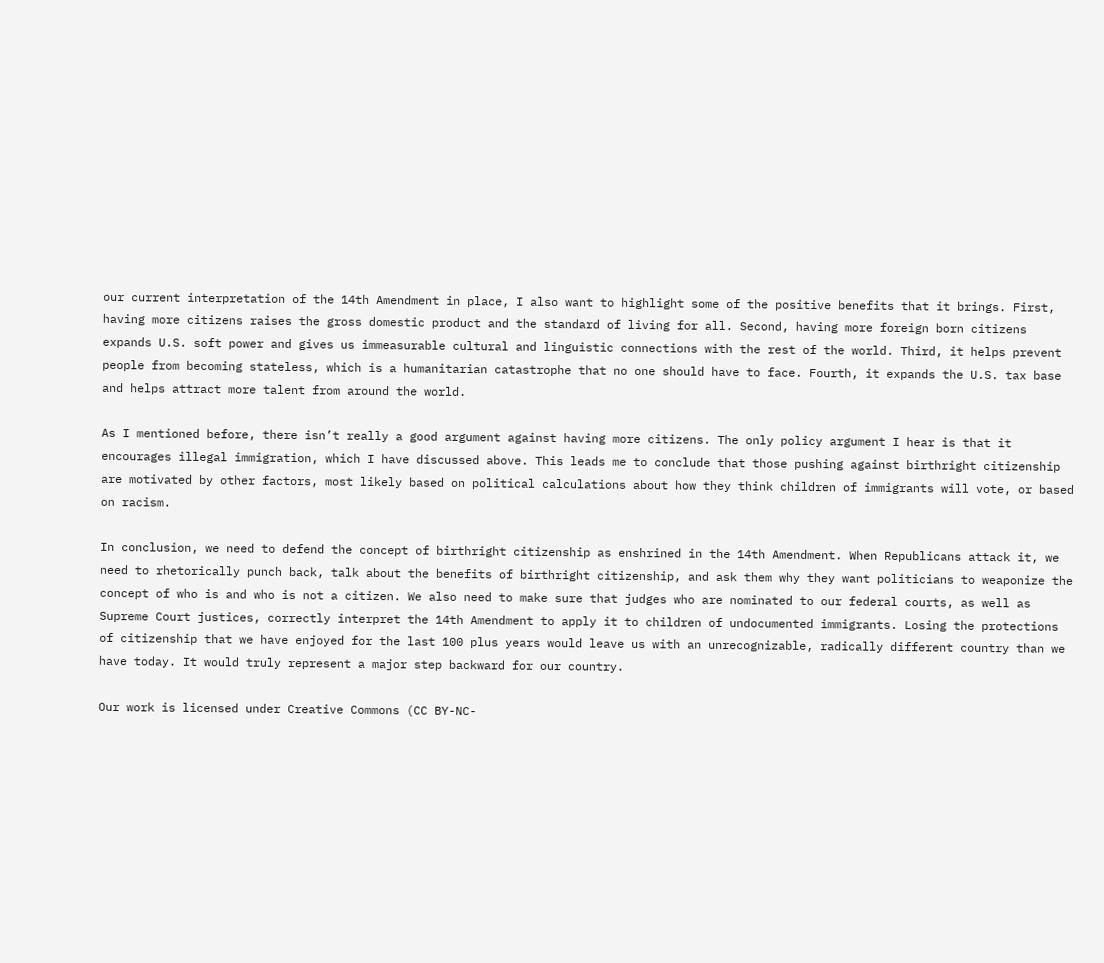our current interpretation of the 14th Amendment in place, I also want to highlight some of the positive benefits that it brings. First, having more citizens raises the gross domestic product and the standard of living for all. Second, having more foreign born citizens expands U.S. soft power and gives us immeasurable cultural and linguistic connections with the rest of the world. Third, it helps prevent people from becoming stateless, which is a humanitarian catastrophe that no one should have to face. Fourth, it expands the U.S. tax base and helps attract more talent from around the world.

As I mentioned before, there isn’t really a good argument against having more citizens. The only policy argument I hear is that it encourages illegal immigration, which I have discussed above. This leads me to conclude that those pushing against birthright citizenship are motivated by other factors, most likely based on political calculations about how they think children of immigrants will vote, or based on racism.

In conclusion, we need to defend the concept of birthright citizenship as enshrined in the 14th Amendment. When Republicans attack it, we need to rhetorically punch back, talk about the benefits of birthright citizenship, and ask them why they want politicians to weaponize the concept of who is and who is not a citizen. We also need to make sure that judges who are nominated to our federal courts, as well as Supreme Court justices, correctly interpret the 14th Amendment to apply it to children of undocumented immigrants. Losing the protections of citizenship that we have enjoyed for the last 100 plus years would leave us with an unrecognizable, radically different country than we have today. It would truly represent a major step backward for our country.

Our work is licensed under Creative Commons (CC BY-NC-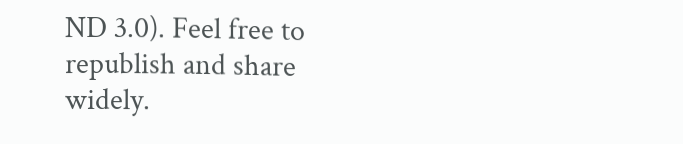ND 3.0). Feel free to republish and share widely.